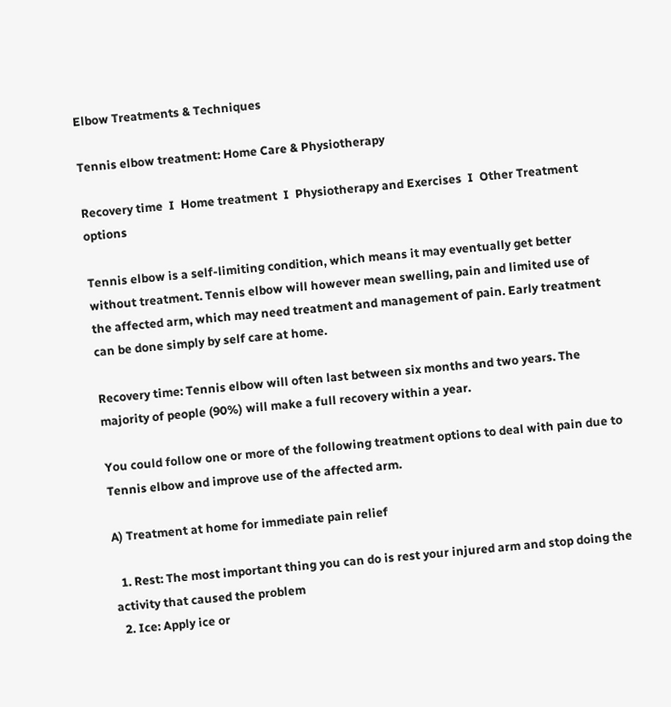Elbow Treatments & Techniques

Tennis elbow treatment: Home Care & Physiotherapy

Recovery time  I  Home treatment  I  Physiotherapy and Exercises  I  Other Treatment options

Tennis elbow is a self-limiting condition, which means it may eventually get better without treatment. Tennis elbow will however mean swelling, pain and limited use of the affected arm, which may need treatment and management of pain. Early treatment can be done simply by self care at home.

Recovery time: Tennis elbow will often last between six months and two years. The majority of people (90%) will make a full recovery within a year.

You could follow one or more of the following treatment options to deal with pain due to Tennis elbow and improve use of the affected arm.

A) Treatment at home for immediate pain relief

  1. Rest: The most important thing you can do is rest your injured arm and stop doing the activity that caused the problem
  2. Ice: Apply ice or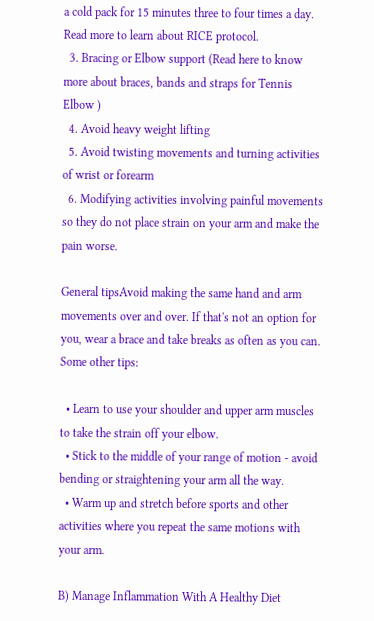a cold pack for 15 minutes three to four times a day. Read more to learn about RICE protocol.
  3. Bracing or Elbow support (Read here to know more about braces, bands and straps for Tennis Elbow )
  4. Avoid heavy weight lifting
  5. Avoid twisting movements and turning activities of wrist or forearm
  6. Modifying activities involving painful movements so they do not place strain on your arm and make the pain worse.

General tipsAvoid making the same hand and arm movements over and over. If that's not an option for you, wear a brace and take breaks as often as you can. Some other tips:

  • Learn to use your shoulder and upper arm muscles to take the strain off your elbow.
  • Stick to the middle of your range of motion - avoid bending or straightening your arm all the way.
  • Warm up and stretch before sports and other activities where you repeat the same motions with your arm.

B) Manage Inflammation With A Healthy Diet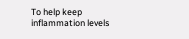To help keep inflammation levels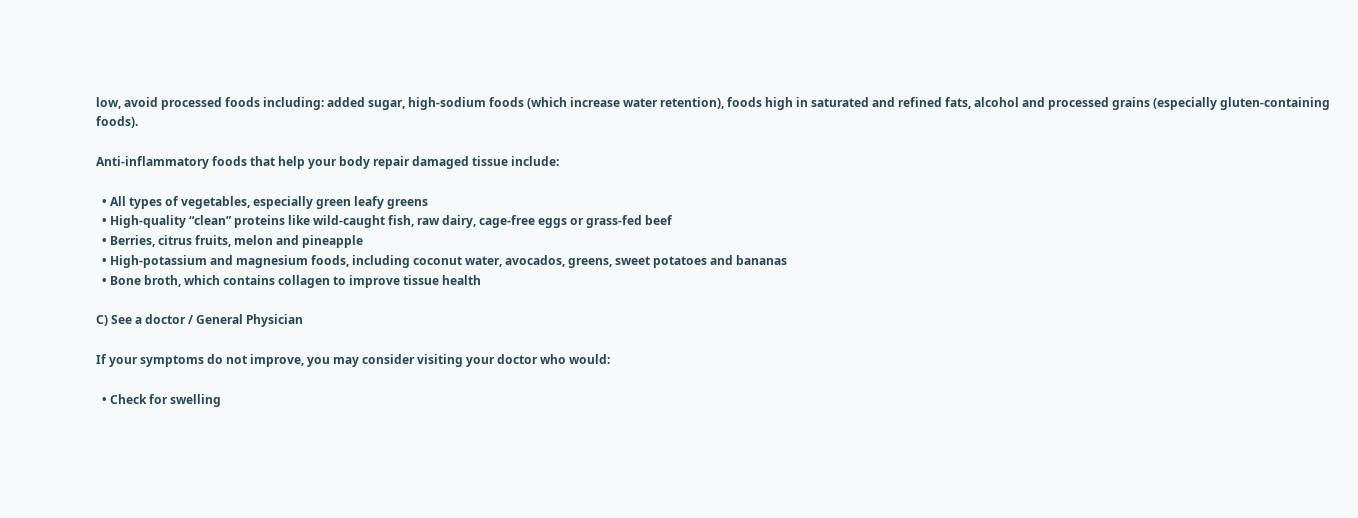low, avoid processed foods including: added sugar, high-sodium foods (which increase water retention), foods high in saturated and refined fats, alcohol and processed grains (especially gluten-containing foods).

Anti-inflammatory foods that help your body repair damaged tissue include:

  • All types of vegetables, especially green leafy greens
  • High-quality “clean” proteins like wild-caught fish, raw dairy, cage-free eggs or grass-fed beef
  • Berries, citrus fruits, melon and pineapple
  • High-potassium and magnesium foods, including coconut water, avocados, greens, sweet potatoes and bananas
  • Bone broth, which contains collagen to improve tissue health

C) See a doctor / General Physician

If your symptoms do not improve, you may consider visiting your doctor who would:

  • Check for swelling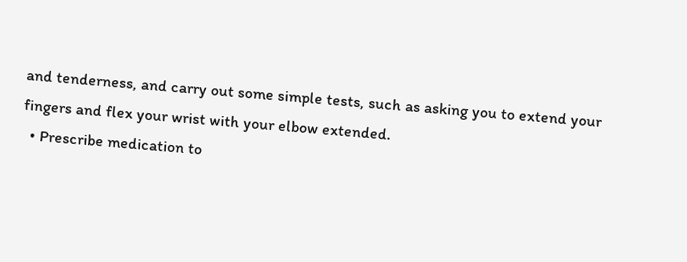and tenderness, and carry out some simple tests, such as asking you to extend your fingers and flex your wrist with your elbow extended.
  • Prescribe medication to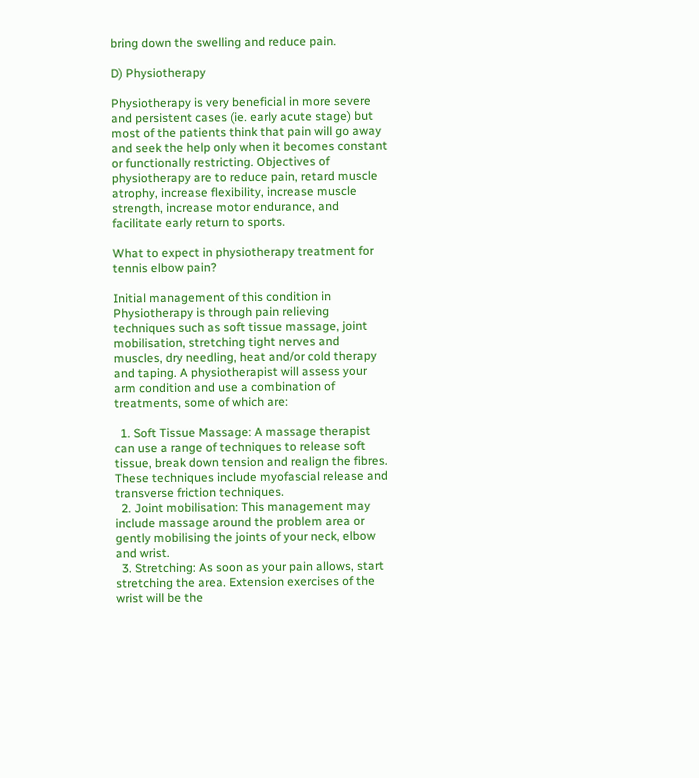bring down the swelling and reduce pain.

D) Physiotherapy

Physiotherapy is very beneficial in more severe and persistent cases (ie. early acute stage) but most of the patients think that pain will go away and seek the help only when it becomes constant or functionally restricting. Objectives of physiotherapy are to reduce pain, retard muscle atrophy, increase flexibility, increase muscle strength, increase motor endurance, and facilitate early return to sports.

What to expect in physiotherapy treatment for tennis elbow pain?

Initial management of this condition in Physiotherapy is through pain relieving techniques such as soft tissue massage, joint mobilisation, stretching tight nerves and muscles, dry needling, heat and/or cold therapy and taping. A physiotherapist will assess your arm condition and use a combination of treatments, some of which are:

  1. Soft Tissue Massage: A massage therapist can use a range of techniques to release soft tissue, break down tension and realign the fibres. These techniques include myofascial release and transverse friction techniques.
  2. Joint mobilisation: This management may include massage around the problem area or gently mobilising the joints of your neck, elbow and wrist.
  3. Stretching: As soon as your pain allows, start stretching the area. Extension exercises of the wrist will be the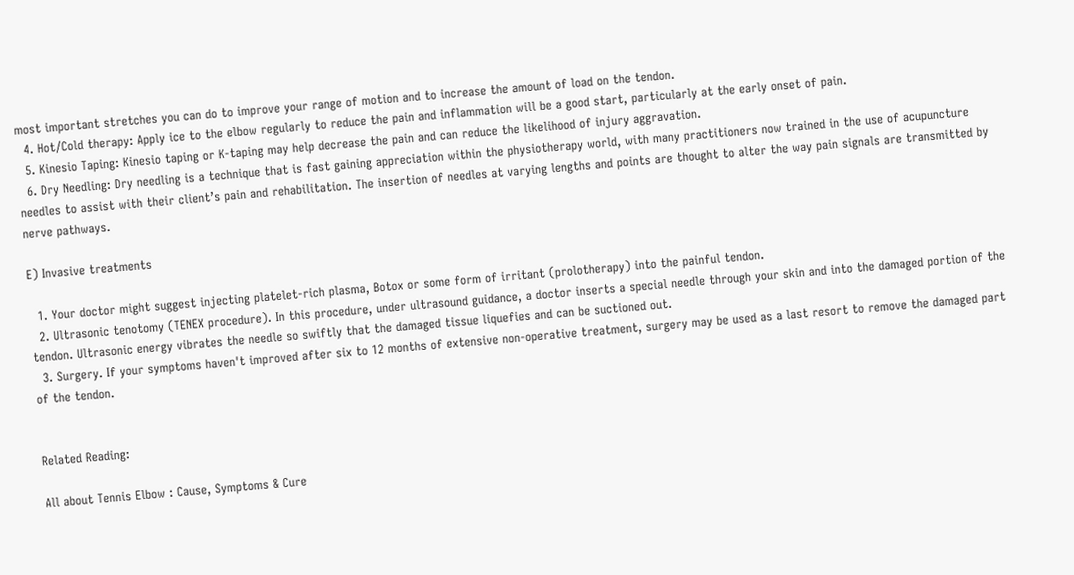most important stretches you can do to improve your range of motion and to increase the amount of load on the tendon.
  4. Hot/Cold therapy: Apply ice to the elbow regularly to reduce the pain and inflammation will be a good start, particularly at the early onset of pain.
  5. Kinesio Taping: Kinesio taping or K-taping may help decrease the pain and can reduce the likelihood of injury aggravation.
  6. Dry Needling: Dry needling is a technique that is fast gaining appreciation within the physiotherapy world, with many practitioners now trained in the use of acupuncture needles to assist with their client’s pain and rehabilitation. The insertion of needles at varying lengths and points are thought to alter the way pain signals are transmitted by nerve pathways.

E) Invasive treatments

  1. Your doctor might suggest injecting platelet-rich plasma, Botox or some form of irritant (prolotherapy) into the painful tendon.
  2. Ultrasonic tenotomy (TENEX procedure). In this procedure, under ultrasound guidance, a doctor inserts a special needle through your skin and into the damaged portion of the tendon. Ultrasonic energy vibrates the needle so swiftly that the damaged tissue liquefies and can be suctioned out.
  3. Surgery. If your symptoms haven't improved after six to 12 months of extensive non-operative treatment, surgery may be used as a last resort to remove the damaged part of the tendon.


Related Reading:

All about Tennis Elbow : Cause, Symptoms & Cure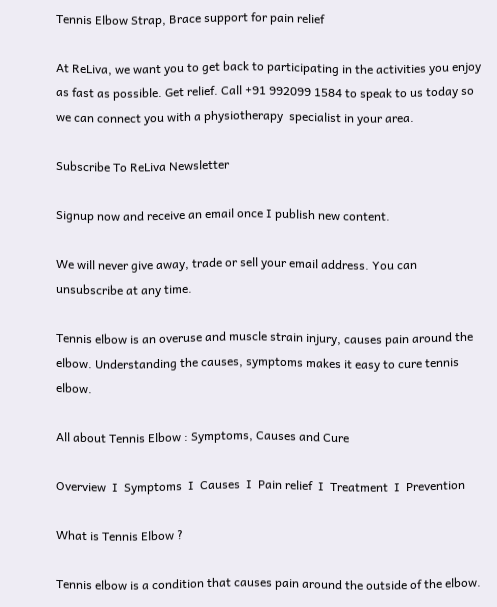Tennis Elbow Strap, Brace support for pain relief

At ReLiva, we want you to get back to participating in the activities you enjoy as fast as possible. Get relief. Call +91 992099 1584 to speak to us today so we can connect you with a physiotherapy  specialist in your area.

Subscribe To ReLiva Newsletter

Signup now and receive an email once I publish new content.

We will never give away, trade or sell your email address. You can unsubscribe at any time.

Tennis elbow is an overuse and muscle strain injury, causes pain around the elbow. Understanding the causes, symptoms makes it easy to cure tennis elbow.

All about Tennis Elbow : Symptoms, Causes and Cure

Overview  I  Symptoms  I  Causes  I  Pain relief  I  Treatment  I  Prevention

What is Tennis Elbow ?

Tennis elbow is a condition that causes pain around the outside of the elbow.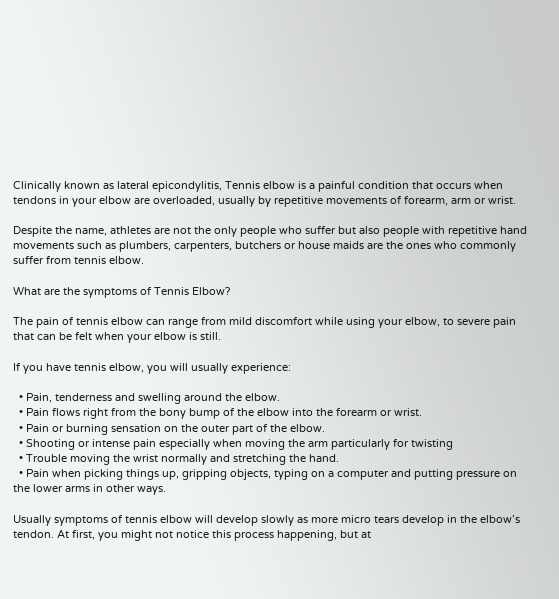Clinically known as lateral epicondylitis, Tennis elbow is a painful condition that occurs when tendons in your elbow are overloaded, usually by repetitive movements of forearm, arm or wrist.

Despite the name, athletes are not the only people who suffer but also people with repetitive hand movements such as plumbers, carpenters, butchers or house maids are the ones who commonly suffer from tennis elbow.

What are the symptoms of Tennis Elbow?

The pain of tennis elbow can range from mild discomfort while using your elbow, to severe pain that can be felt when your elbow is still.

If you have tennis elbow, you will usually experience:

  • Pain, tenderness and swelling around the elbow.
  • Pain flows right from the bony bump of the elbow into the forearm or wrist.
  • Pain or burning sensation on the outer part of the elbow.
  • Shooting or intense pain especially when moving the arm particularly for twisting
  • Trouble moving the wrist normally and stretching the hand.
  • Pain when picking things up, gripping objects, typing on a computer and putting pressure on the lower arms in other ways.

Usually symptoms of tennis elbow will develop slowly as more micro tears develop in the elbow’s tendon. At first, you might not notice this process happening, but at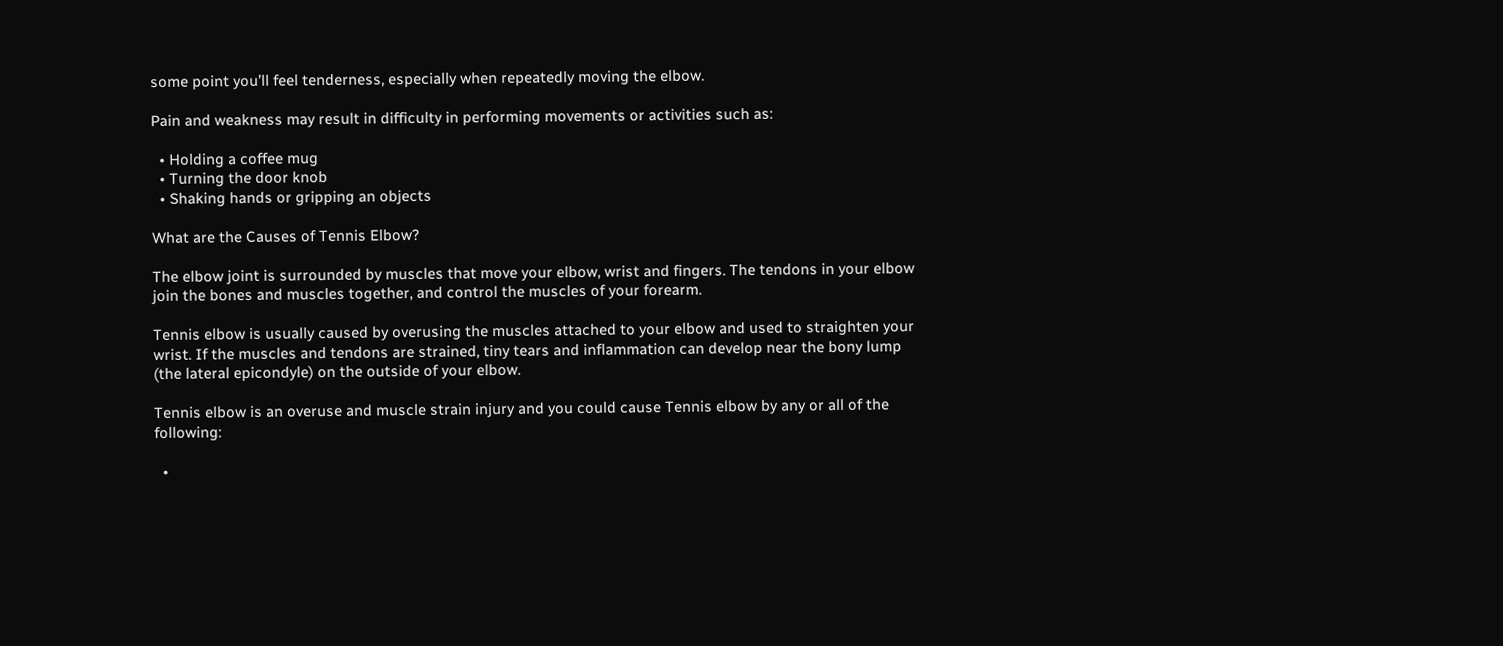some point you’ll feel tenderness, especially when repeatedly moving the elbow.

Pain and weakness may result in difficulty in performing movements or activities such as:

  • Holding a coffee mug
  • Turning the door knob
  • Shaking hands or gripping an objects

What are the Causes of Tennis Elbow?

The elbow joint is surrounded by muscles that move your elbow, wrist and fingers. The tendons in your elbow join the bones and muscles together, and control the muscles of your forearm.

Tennis elbow is usually caused by overusing the muscles attached to your elbow and used to straighten your wrist. If the muscles and tendons are strained, tiny tears and inflammation can develop near the bony lump (the lateral epicondyle) on the outside of your elbow.

Tennis elbow is an overuse and muscle strain injury and you could cause Tennis elbow by any or all of the following:

  •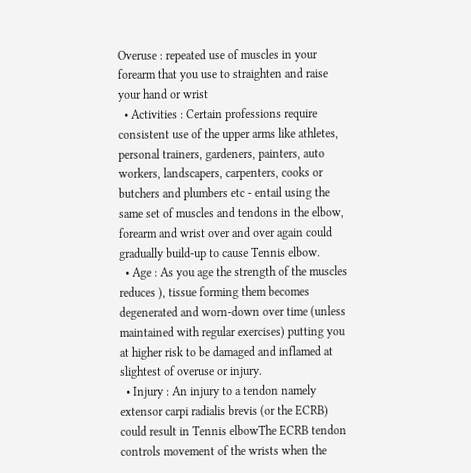Overuse : repeated use of muscles in your forearm that you use to straighten and raise your hand or wrist
  • Activities : Certain professions require consistent use of the upper arms like athletes, personal trainers, gardeners, painters, auto workers, landscapers, carpenters, cooks or butchers and plumbers etc - entail using the same set of muscles and tendons in the elbow, forearm and wrist over and over again could gradually build-up to cause Tennis elbow.
  • Age : As you age the strength of the muscles reduces ), tissue forming them becomes degenerated and worn-down over time (unless maintained with regular exercises) putting you at higher risk to be damaged and inflamed at slightest of overuse or injury.
  • Injury : An injury to a tendon namely extensor carpi radialis brevis (or the ECRB) could result in Tennis elbowThe ECRB tendon controls movement of the wrists when the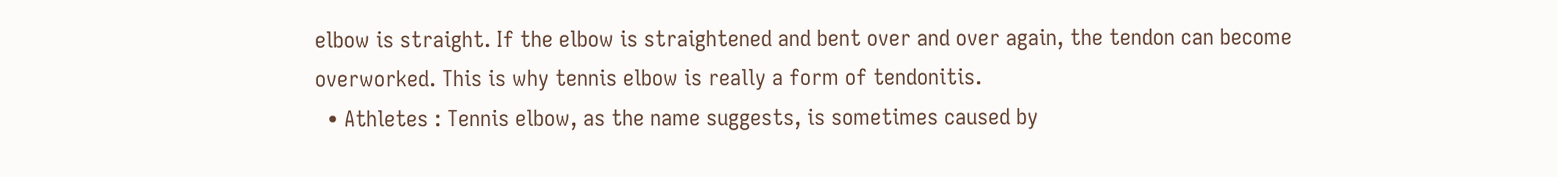elbow is straight. If the elbow is straightened and bent over and over again, the tendon can become overworked. This is why tennis elbow is really a form of tendonitis.
  • Athletes : Tennis elbow, as the name suggests, is sometimes caused by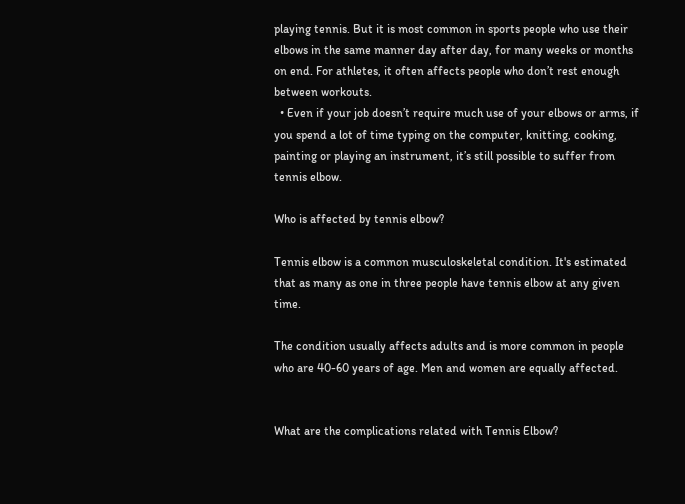playing tennis. But it is most common in sports people who use their elbows in the same manner day after day, for many weeks or months on end. For athletes, it often affects people who don’t rest enough between workouts.
  • Even if your job doesn’t require much use of your elbows or arms, if you spend a lot of time typing on the computer, knitting, cooking, painting or playing an instrument, it’s still possible to suffer from tennis elbow.

Who is affected by tennis elbow?

Tennis elbow is a common musculoskeletal condition. It's estimated that as many as one in three people have tennis elbow at any given time.

The condition usually affects adults and is more common in people who are 40-60 years of age. Men and women are equally affected.


What are the complications related with Tennis Elbow?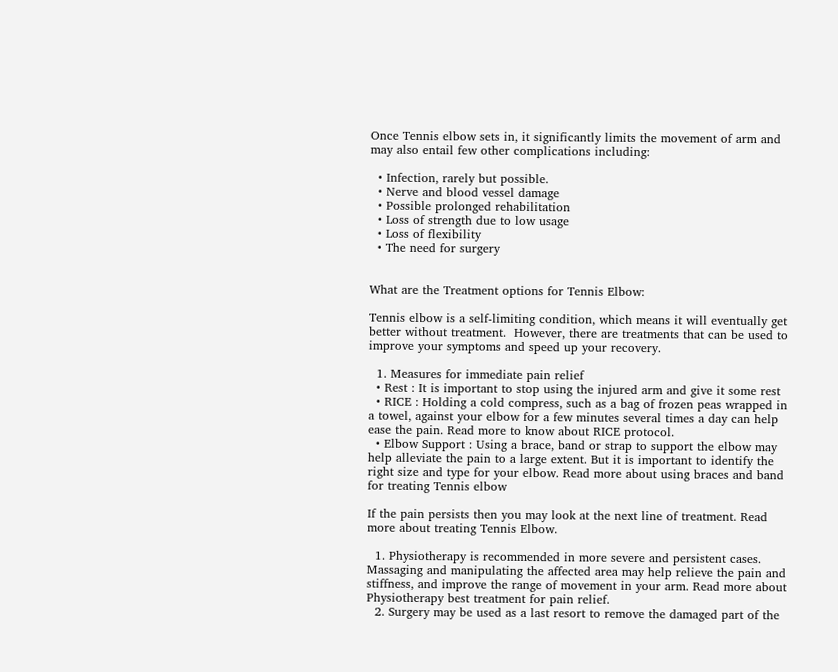Once Tennis elbow sets in, it significantly limits the movement of arm and may also entail few other complications including:

  • Infection, rarely but possible.
  • Nerve and blood vessel damage
  • Possible prolonged rehabilitation
  • Loss of strength due to low usage
  • Loss of flexibility
  • The need for surgery


What are the Treatment options for Tennis Elbow:

Tennis elbow is a self-limiting condition, which means it will eventually get better without treatment.  However, there are treatments that can be used to improve your symptoms and speed up your recovery.

  1. Measures for immediate pain relief
  • Rest : It is important to stop using the injured arm and give it some rest
  • RICE : Holding a cold compress, such as a bag of frozen peas wrapped in a towel, against your elbow for a few minutes several times a day can help ease the pain. Read more to know about RICE protocol.
  • Elbow Support : Using a brace, band or strap to support the elbow may help alleviate the pain to a large extent. But it is important to identify the right size and type for your elbow. Read more about using braces and band for treating Tennis elbow

If the pain persists then you may look at the next line of treatment. Read more about treating Tennis Elbow.

  1. Physiotherapy is recommended in more severe and persistent cases. Massaging and manipulating the affected area may help relieve the pain and stiffness, and improve the range of movement in your arm. Read more about Physiotherapy best treatment for pain relief.
  2. Surgery may be used as a last resort to remove the damaged part of the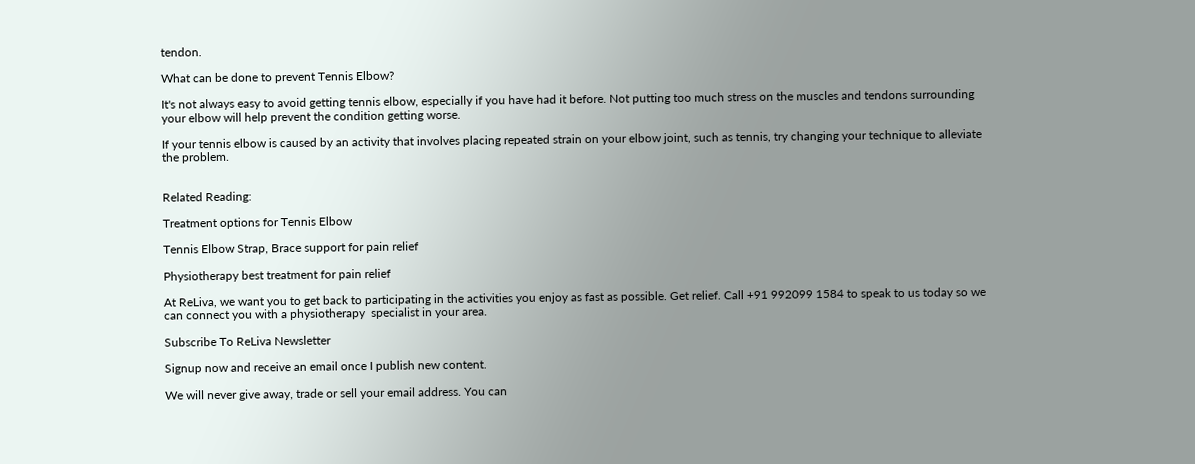tendon.

What can be done to prevent Tennis Elbow?

It's not always easy to avoid getting tennis elbow, especially if you have had it before. Not putting too much stress on the muscles and tendons surrounding your elbow will help prevent the condition getting worse.

If your tennis elbow is caused by an activity that involves placing repeated strain on your elbow joint, such as tennis, try changing your technique to alleviate the problem.


Related Reading:

Treatment options for Tennis Elbow

Tennis Elbow Strap, Brace support for pain relief

Physiotherapy best treatment for pain relief

At ReLiva, we want you to get back to participating in the activities you enjoy as fast as possible. Get relief. Call +91 992099 1584 to speak to us today so we can connect you with a physiotherapy  specialist in your area.

Subscribe To ReLiva Newsletter

Signup now and receive an email once I publish new content.

We will never give away, trade or sell your email address. You can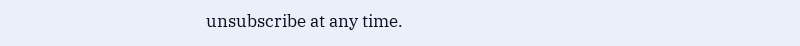unsubscribe at any time.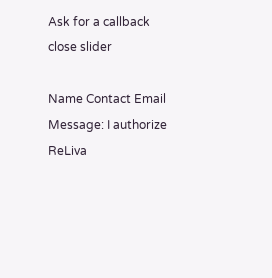Ask for a callback
close slider

Name Contact Email Message: I authorize ReLiva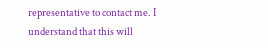representative to contact me. I understand that this will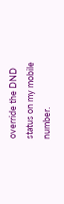override the DND status on my mobile number.